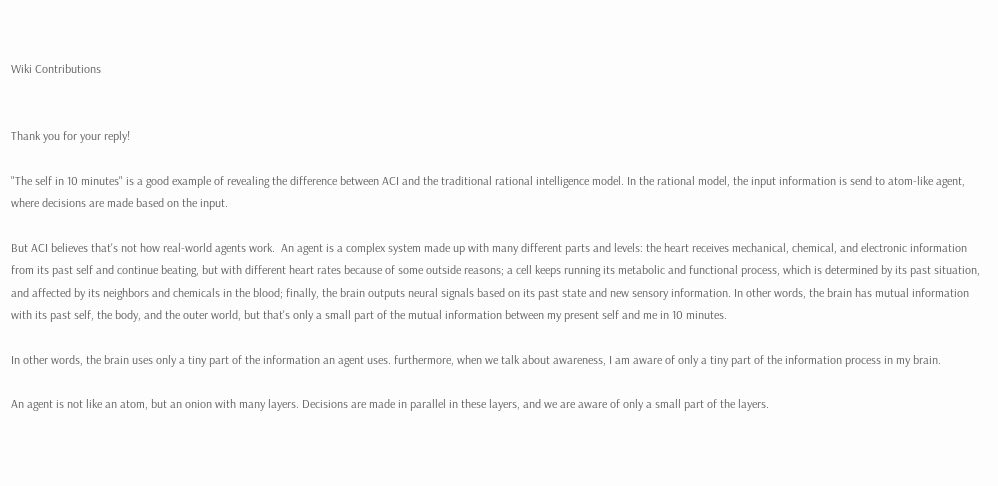Wiki Contributions


Thank you for your reply!

"The self in 10 minutes" is a good example of revealing the difference between ACI and the traditional rational intelligence model. In the rational model, the input information is send to atom-like agent, where decisions are made based on the input.

But ACI believes that's not how real-world agents work.  An agent is a complex system made up with many different parts and levels: the heart receives mechanical, chemical, and electronic information from its past self and continue beating, but with different heart rates because of some outside reasons; a cell keeps running its metabolic and functional process, which is determined by its past situation, and affected by its neighbors and chemicals in the blood; finally, the brain outputs neural signals based on its past state and new sensory information. In other words, the brain has mutual information with its past self, the body, and the outer world, but that's only a small part of the mutual information between my present self and me in 10 minutes.

In other words, the brain uses only a tiny part of the information an agent uses. furthermore, when we talk about awareness, I am aware of only a tiny part of the information process in my brain.

An agent is not like an atom, but an onion with many layers. Decisions are made in parallel in these layers, and we are aware of only a small part of the layers.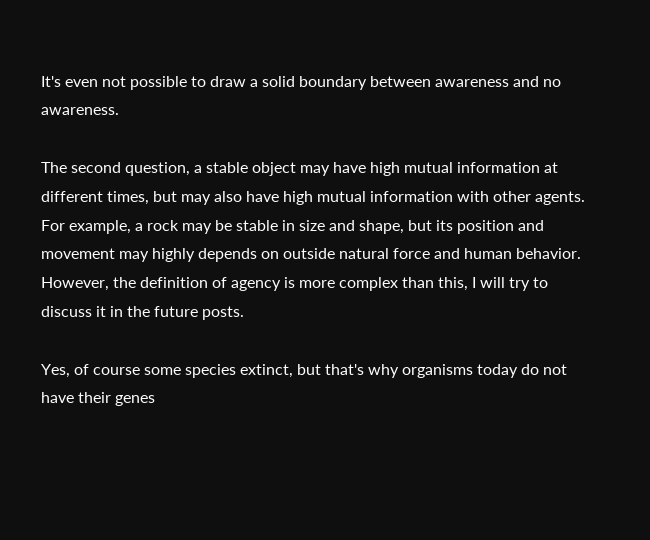It's even not possible to draw a solid boundary between awareness and no awareness.

The second question, a stable object may have high mutual information at different times, but may also have high mutual information with other agents. For example, a rock may be stable in size and shape, but its position and movement may highly depends on outside natural force and human behavior. However, the definition of agency is more complex than this, I will try to discuss it in the future posts.

Yes, of course some species extinct, but that's why organisms today do not have their genes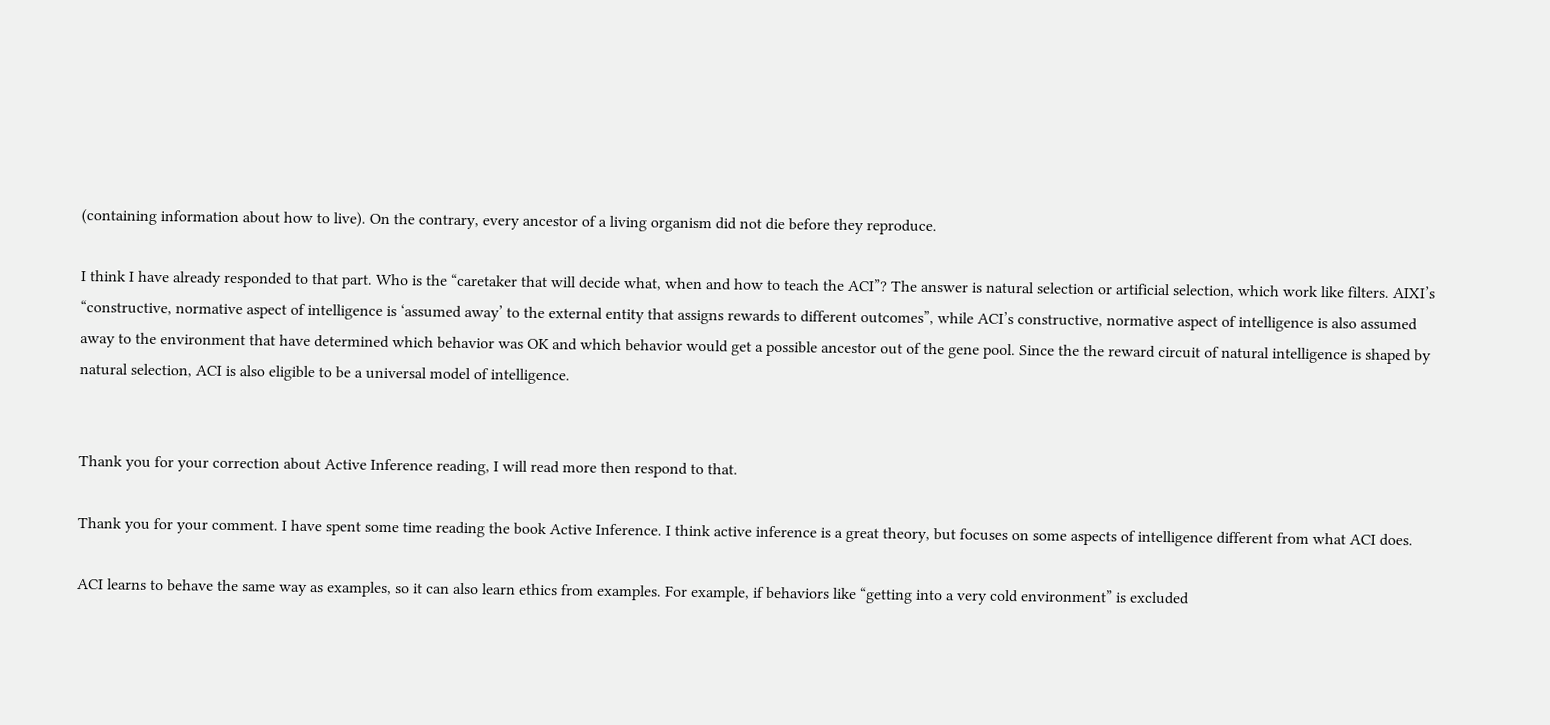(containing information about how to live). On the contrary, every ancestor of a living organism did not die before they reproduce.

I think I have already responded to that part. Who is the “caretaker that will decide what, when and how to teach the ACI”? The answer is natural selection or artificial selection, which work like filters. AIXI’s “constructive, normative aspect of intelligence is ‘assumed away’ to the external entity that assigns rewards to different outcomes”, while ACI’s constructive, normative aspect of intelligence is also assumed away to the environment that have determined which behavior was OK and which behavior would get a possible ancestor out of the gene pool. Since the the reward circuit of natural intelligence is shaped by natural selection, ACI is also eligible to be a universal model of intelligence.


Thank you for your correction about Active Inference reading, I will read more then respond to that.

Thank you for your comment. I have spent some time reading the book Active Inference. I think active inference is a great theory, but focuses on some aspects of intelligence different from what ACI does.

ACI learns to behave the same way as examples, so it can also learn ethics from examples. For example, if behaviors like “getting into a very cold environment” is excluded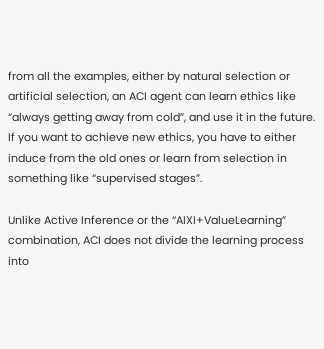from all the examples, either by natural selection or artificial selection, an ACI agent can learn ethics like “always getting away from cold”, and use it in the future. If you want to achieve new ethics, you have to either induce from the old ones or learn from selection in something like “supervised stages”.

Unlike Active Inference or the “AIXI+ValueLearning” combination, ACI does not divide the learning process into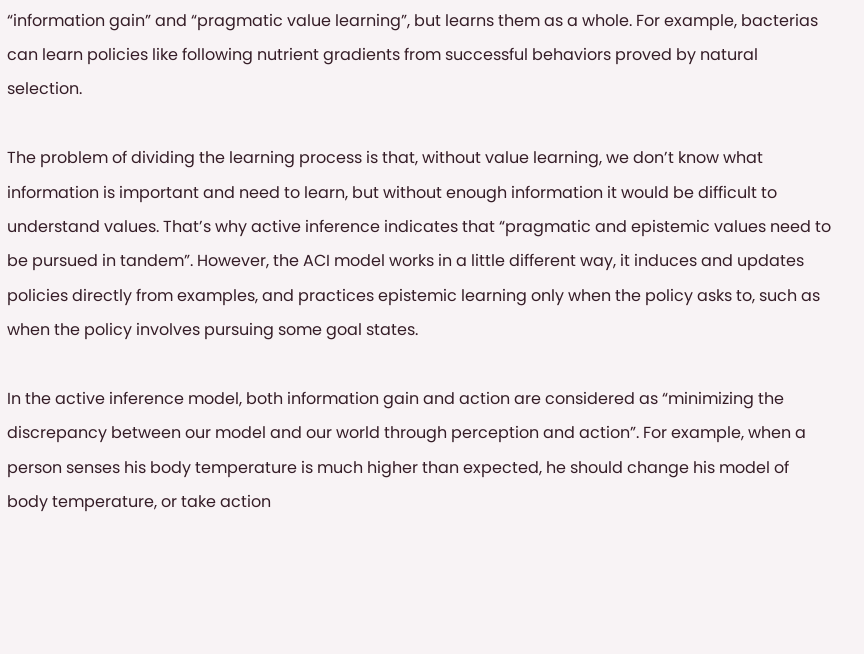“information gain” and “pragmatic value learning”, but learns them as a whole. For example, bacterias can learn policies like following nutrient gradients from successful behaviors proved by natural selection.

The problem of dividing the learning process is that, without value learning, we don’t know what information is important and need to learn, but without enough information it would be difficult to understand values. That’s why active inference indicates that “pragmatic and epistemic values need to be pursued in tandem”. However, the ACI model works in a little different way, it induces and updates policies directly from examples, and practices epistemic learning only when the policy asks to, such as when the policy involves pursuing some goal states.

In the active inference model, both information gain and action are considered as “minimizing the discrepancy between our model and our world through perception and action”. For example, when a person senses his body temperature is much higher than expected, he should change his model of body temperature, or take action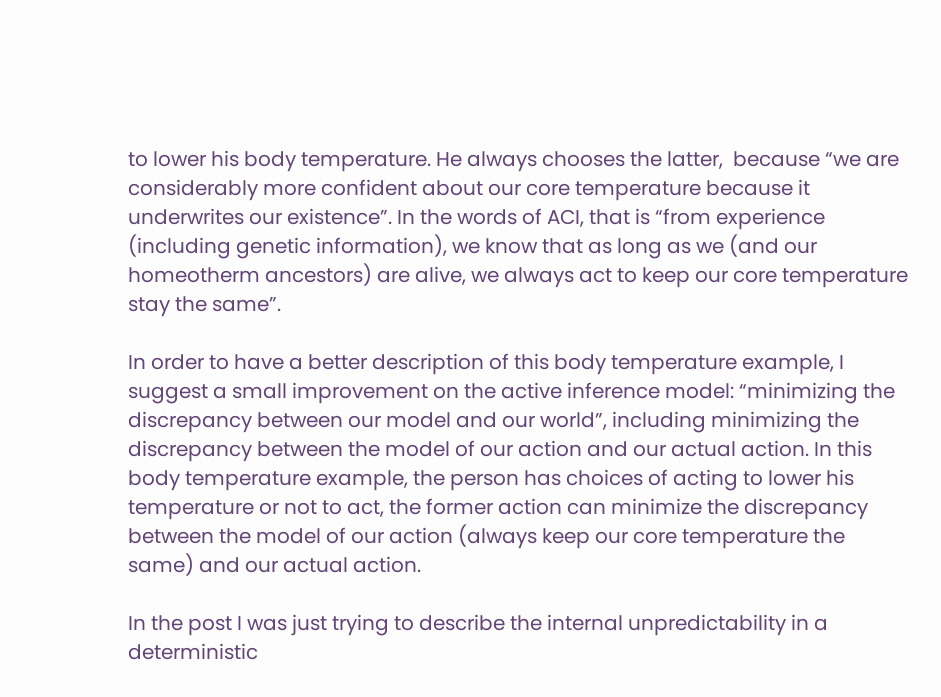to lower his body temperature. He always chooses the latter,  because “we are considerably more confident about our core temperature because it underwrites our existence”. In the words of ACI, that is “from experience (including genetic information), we know that as long as we (and our homeotherm ancestors) are alive, we always act to keep our core temperature stay the same”.

In order to have a better description of this body temperature example, I suggest a small improvement on the active inference model: “minimizing the discrepancy between our model and our world”, including minimizing the discrepancy between the model of our action and our actual action. In this body temperature example, the person has choices of acting to lower his temperature or not to act, the former action can minimize the discrepancy between the model of our action (always keep our core temperature the same) and our actual action.

In the post I was just trying to describe the internal unpredictability in a deterministic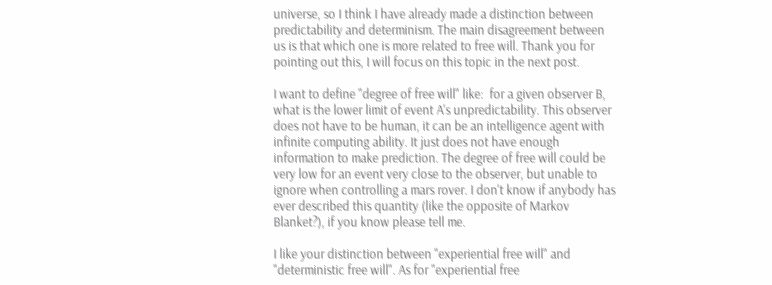universe, so I think I have already made a distinction between predictability and determinism. The main disagreement between us is that which one is more related to free will. Thank you for pointing out this, I will focus on this topic in the next post.

I want to define "degree of free will" like:  for a given observer B, what is the lower limit of event A's unpredictability. This observer does not have to be human, it can be an intelligence agent with infinite computing ability. It just does not have enough information to make prediction. The degree of free will could be very low for an event very close to the observer, but unable to ignore when controlling a mars rover. I don't know if anybody has ever described this quantity (like the opposite of Markov Blanket?), if you know please tell me.

I like your distinction between "experiential free will" and "deterministic free will". As for "experiential free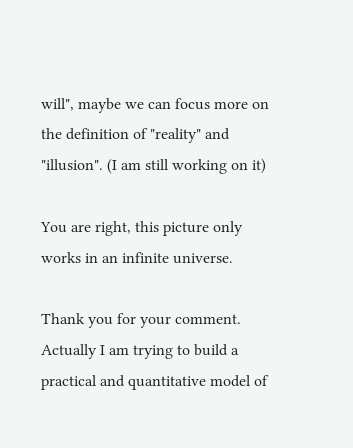will", maybe we can focus more on the definition of "reality" and "illusion". (I am still working on it)

You are right, this picture only works in an infinite universe.

Thank you for your comment. Actually I am trying to build a practical and quantitative model of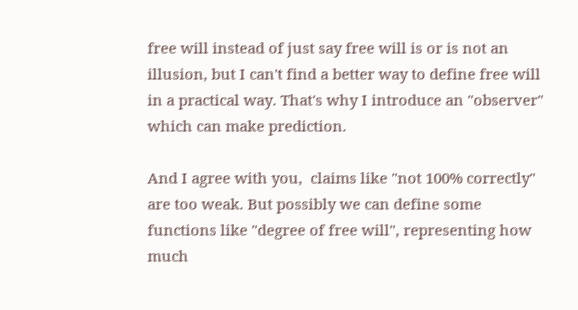free will instead of just say free will is or is not an illusion, but I can't find a better way to define free will in a practical way. That's why I introduce an "observer" which can make prediction.

And I agree with you,  claims like "not 100% correctly" are too weak. But possibly we can define some functions like "degree of free will", representing how much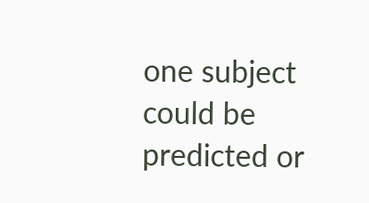one subject could be predicted or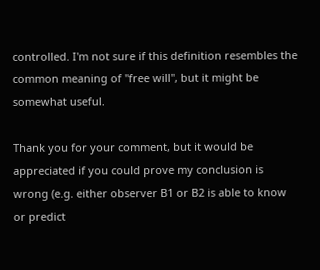controlled. I'm not sure if this definition resembles the common meaning of "free will", but it might be somewhat useful.

Thank you for your comment, but it would be appreciated if you could prove my conclusion is wrong (e.g. either observer B1 or B2 is able to know or predict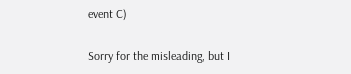event C)

Sorry for the misleading, but I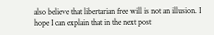also believe that libertarian free will is not an illusion. I hope I can explain that in the next post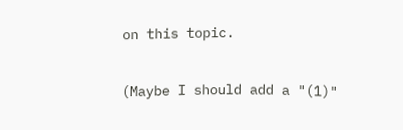on this topic.

(Maybe I should add a "(1)"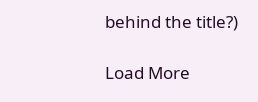behind the title?)

Load More